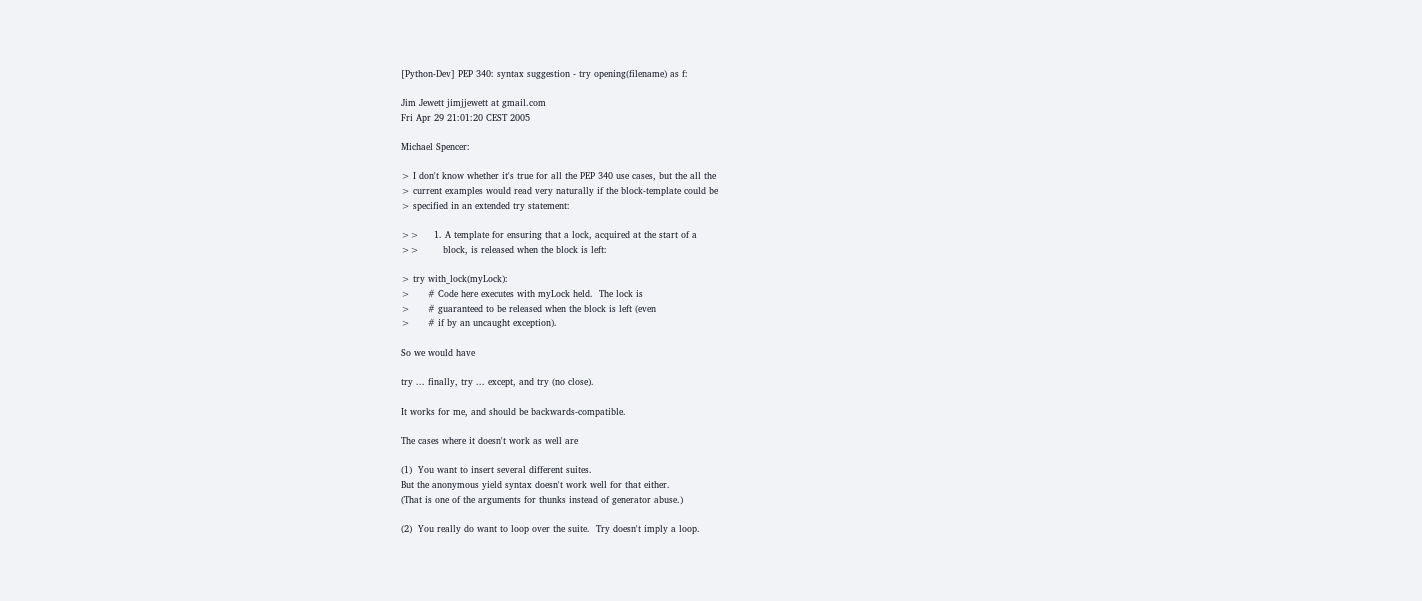[Python-Dev] PEP 340: syntax suggestion - try opening(filename) as f:

Jim Jewett jimjjewett at gmail.com
Fri Apr 29 21:01:20 CEST 2005

Michael Spencer:

> I don't know whether it's true for all the PEP 340 use cases, but the all the
> current examples would read very naturally if the block-template could be
> specified in an extended try statement:

>>     1. A template for ensuring that a lock, acquired at the start of a
>>        block, is released when the block is left:

> try with_lock(myLock):
>      # Code here executes with myLock held.  The lock is
>      # guaranteed to be released when the block is left (even
>      # if by an uncaught exception).

So we would have

try ... finally, try ... except, and try (no close).

It works for me, and should be backwards-compatible.

The cases where it doesn't work as well are

(1)  You want to insert several different suites.
But the anonymous yield syntax doesn't work well for that either.
(That is one of the arguments for thunks instead of generator abuse.)

(2)  You really do want to loop over the suite.  Try doesn't imply a loop.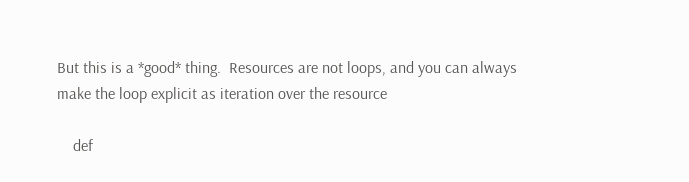But this is a *good* thing.  Resources are not loops, and you can always
make the loop explicit as iteration over the resource

    def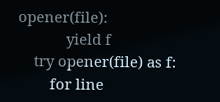opener(file):
            yield f
    try opener(file) as f:
        for line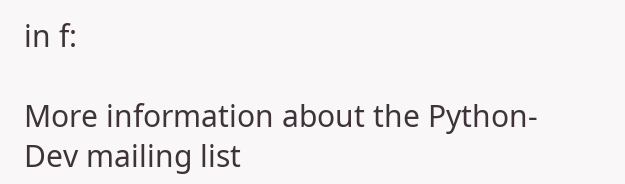in f:

More information about the Python-Dev mailing list